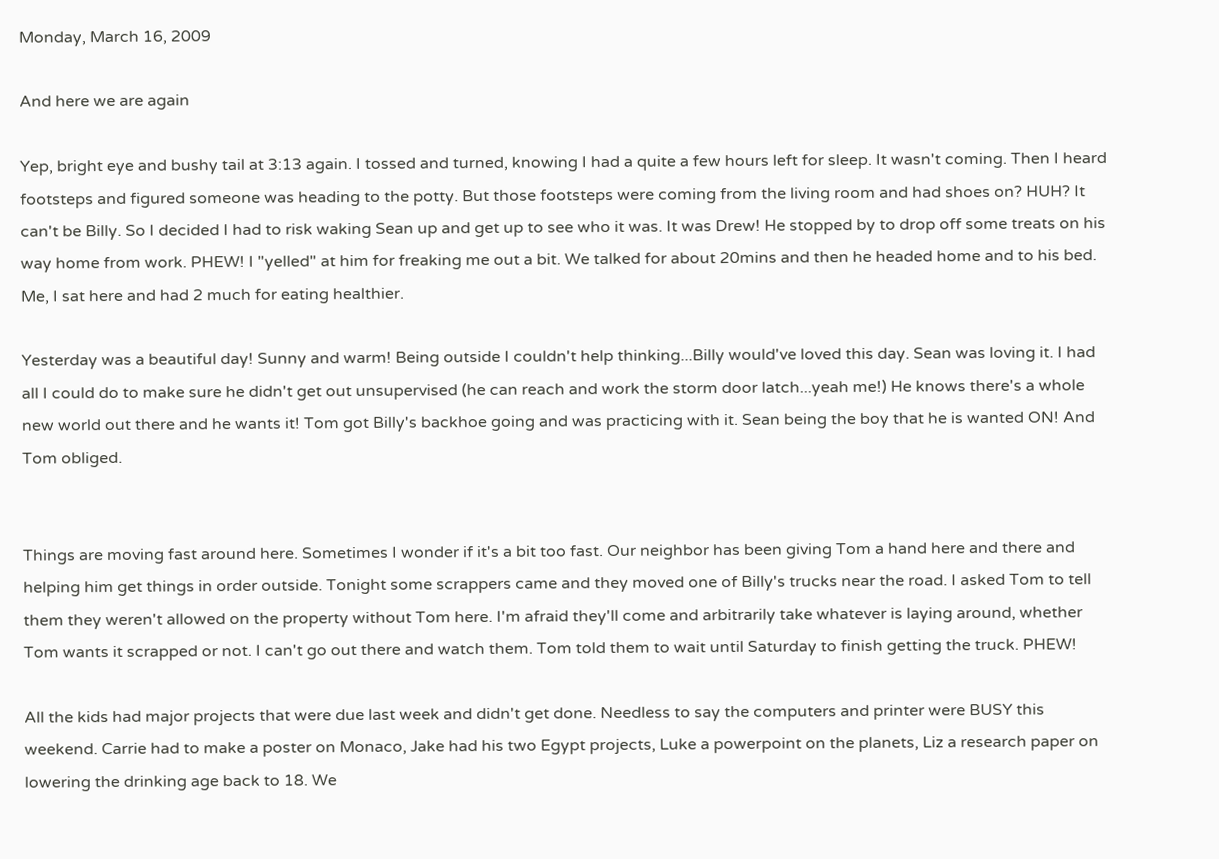Monday, March 16, 2009

And here we are again

Yep, bright eye and bushy tail at 3:13 again. I tossed and turned, knowing I had a quite a few hours left for sleep. It wasn't coming. Then I heard footsteps and figured someone was heading to the potty. But those footsteps were coming from the living room and had shoes on? HUH? It can't be Billy. So I decided I had to risk waking Sean up and get up to see who it was. It was Drew! He stopped by to drop off some treats on his way home from work. PHEW! I "yelled" at him for freaking me out a bit. We talked for about 20mins and then he headed home and to his bed. Me, I sat here and had 2 much for eating healthier.

Yesterday was a beautiful day! Sunny and warm! Being outside I couldn't help thinking...Billy would've loved this day. Sean was loving it. I had all I could do to make sure he didn't get out unsupervised (he can reach and work the storm door latch...yeah me!) He knows there's a whole new world out there and he wants it! Tom got Billy's backhoe going and was practicing with it. Sean being the boy that he is wanted ON! And Tom obliged.


Things are moving fast around here. Sometimes I wonder if it's a bit too fast. Our neighbor has been giving Tom a hand here and there and helping him get things in order outside. Tonight some scrappers came and they moved one of Billy's trucks near the road. I asked Tom to tell them they weren't allowed on the property without Tom here. I'm afraid they'll come and arbitrarily take whatever is laying around, whether Tom wants it scrapped or not. I can't go out there and watch them. Tom told them to wait until Saturday to finish getting the truck. PHEW!

All the kids had major projects that were due last week and didn't get done. Needless to say the computers and printer were BUSY this weekend. Carrie had to make a poster on Monaco, Jake had his two Egypt projects, Luke a powerpoint on the planets, Liz a research paper on lowering the drinking age back to 18. We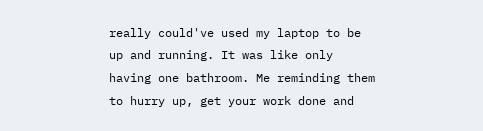really could've used my laptop to be up and running. It was like only having one bathroom. Me reminding them to hurry up, get your work done and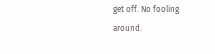get off. No fooling around.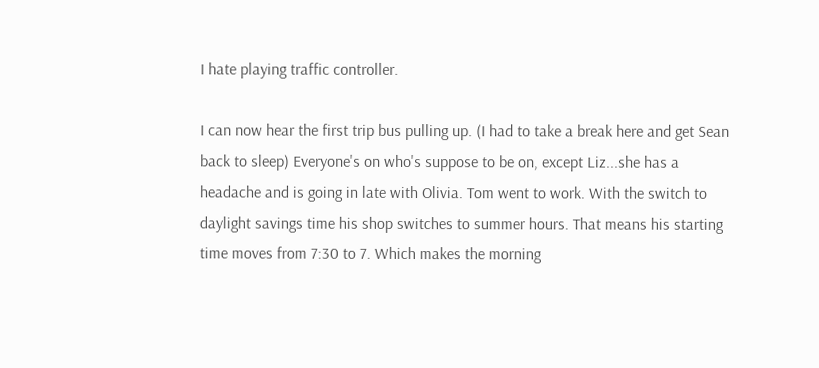I hate playing traffic controller.

I can now hear the first trip bus pulling up. (I had to take a break here and get Sean back to sleep) Everyone's on who's suppose to be on, except Liz...she has a headache and is going in late with Olivia. Tom went to work. With the switch to daylight savings time his shop switches to summer hours. That means his starting time moves from 7:30 to 7. Which makes the morning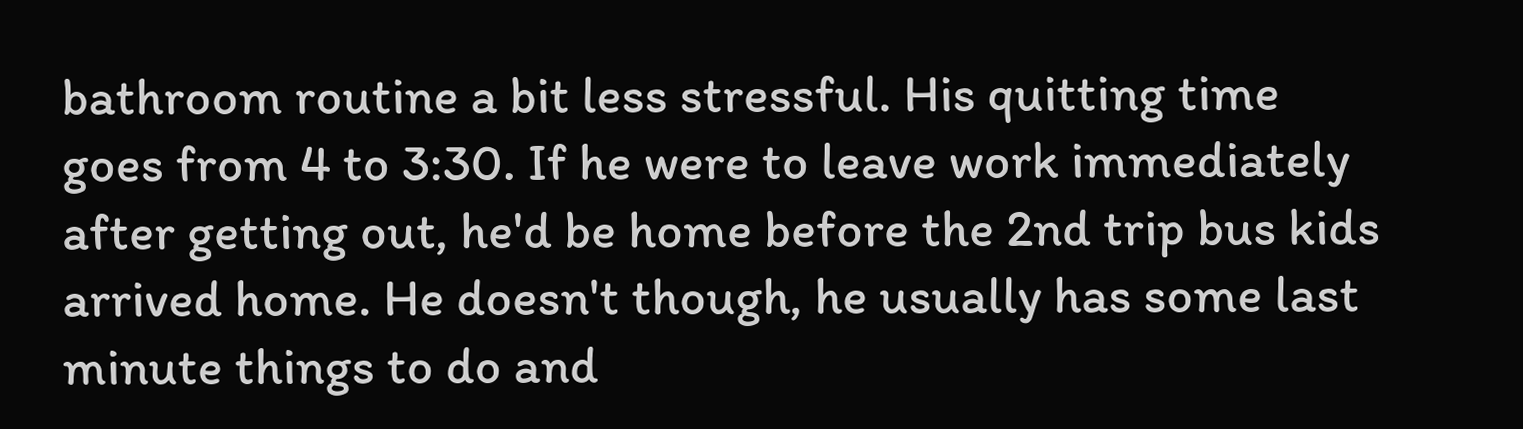bathroom routine a bit less stressful. His quitting time goes from 4 to 3:30. If he were to leave work immediately after getting out, he'd be home before the 2nd trip bus kids arrived home. He doesn't though, he usually has some last minute things to do and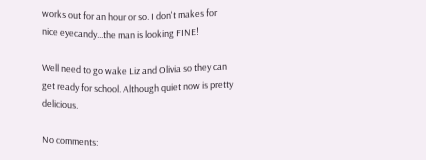works out for an hour or so. I don't makes for nice eyecandy...the man is looking FINE!

Well need to go wake Liz and Olivia so they can get ready for school. Although quiet now is pretty delicious.

No comments: